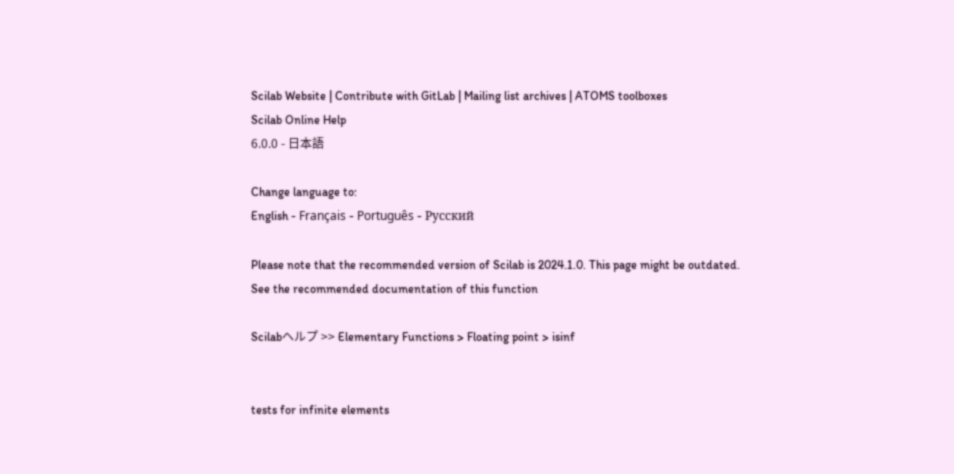Scilab Website | Contribute with GitLab | Mailing list archives | ATOMS toolboxes
Scilab Online Help
6.0.0 - 日本語

Change language to:
English - Français - Português - Русский

Please note that the recommended version of Scilab is 2024.1.0. This page might be outdated.
See the recommended documentation of this function

Scilabヘルプ >> Elementary Functions > Floating point > isinf


tests for infinite elements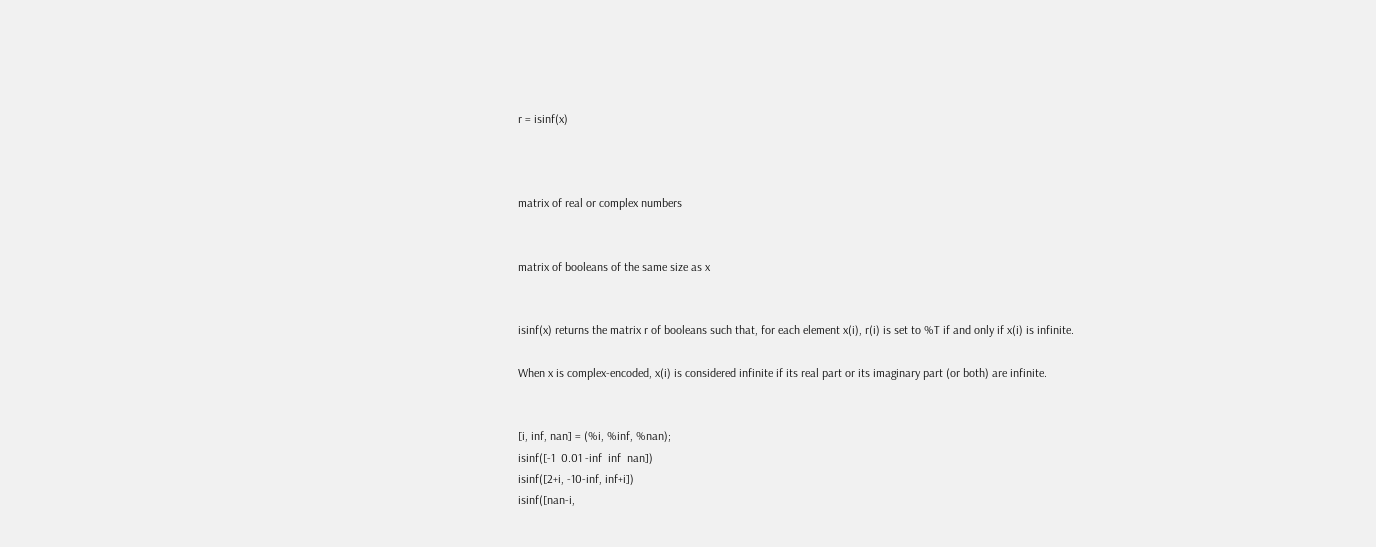r = isinf(x)



matrix of real or complex numbers


matrix of booleans of the same size as x


isinf(x) returns the matrix r of booleans such that, for each element x(i), r(i) is set to %T if and only if x(i) is infinite.

When x is complex-encoded, x(i) is considered infinite if its real part or its imaginary part (or both) are infinite.


[i, inf, nan] = (%i, %inf, %nan);
isinf([-1  0.01 -inf  inf  nan])
isinf([2+i, -10-inf, inf+i])
isinf([nan-i,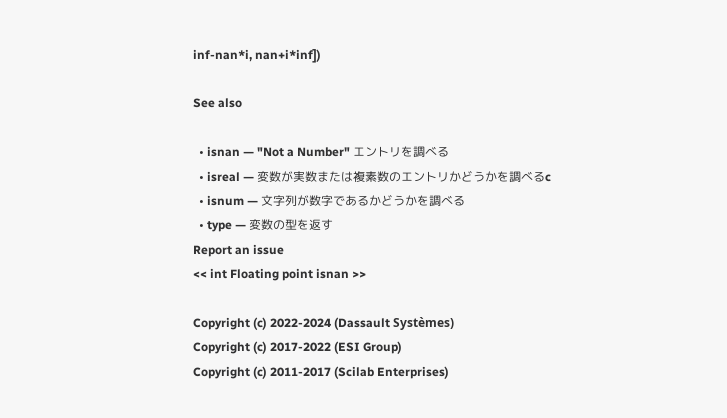inf-nan*i, nan+i*inf])

See also

  • isnan — "Not a Number" エントリを調べる
  • isreal — 変数が実数または複素数のエントリかどうかを調べるc
  • isnum — 文字列が数字であるかどうかを調べる
  • type — 変数の型を返す
Report an issue
<< int Floating point isnan >>

Copyright (c) 2022-2024 (Dassault Systèmes)
Copyright (c) 2017-2022 (ESI Group)
Copyright (c) 2011-2017 (Scilab Enterprises)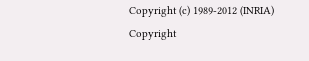Copyright (c) 1989-2012 (INRIA)
Copyright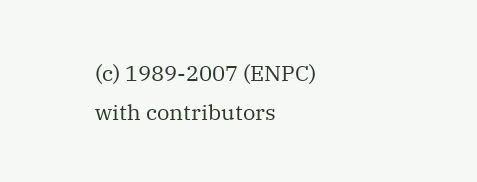(c) 1989-2007 (ENPC)
with contributors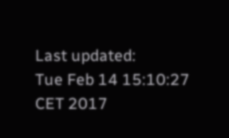Last updated:
Tue Feb 14 15:10:27 CET 2017